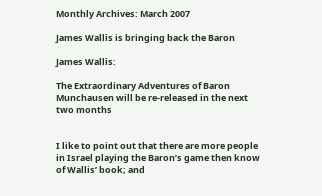Monthly Archives: March 2007

James Wallis is bringing back the Baron

James Wallis:

The Extraordinary Adventures of Baron Munchausen will be re-released in the next two months


I like to point out that there are more people in Israel playing the Baron’s game then know of Wallis’ book; and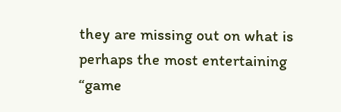they are missing out on what is perhaps the most entertaining “game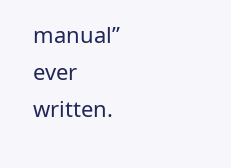manual” ever written.